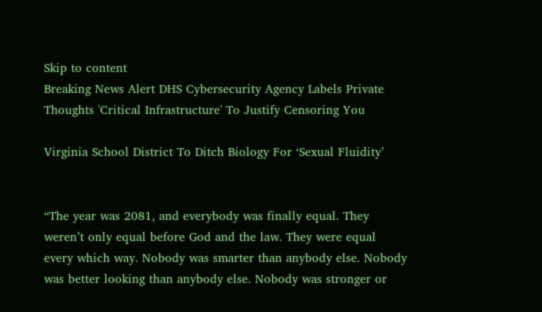Skip to content
Breaking News Alert DHS Cybersecurity Agency Labels Private Thoughts 'Critical Infrastructure' To Justify Censoring You

Virginia School District To Ditch Biology For ‘Sexual Fluidity’


“The year was 2081, and everybody was finally equal. They weren’t only equal before God and the law. They were equal every which way. Nobody was smarter than anybody else. Nobody was better looking than anybody else. Nobody was stronger or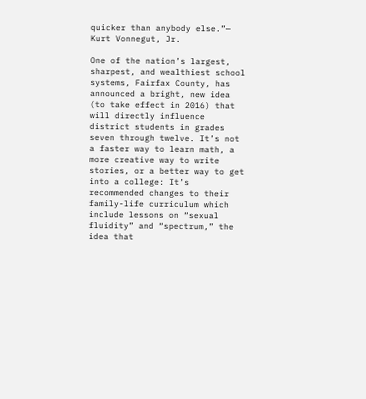quicker than anybody else.”— Kurt Vonnegut, Jr.

One of the nation’s largest, sharpest, and wealthiest school systems, Fairfax County, has announced a bright, new idea (to take effect in 2016) that will directly influence district students in grades seven through twelve. It’s not a faster way to learn math, a more creative way to write stories, or a better way to get into a college: It’s recommended changes to their family-life curriculum which include lessons on “sexual fluidity” and “spectrum,” the idea that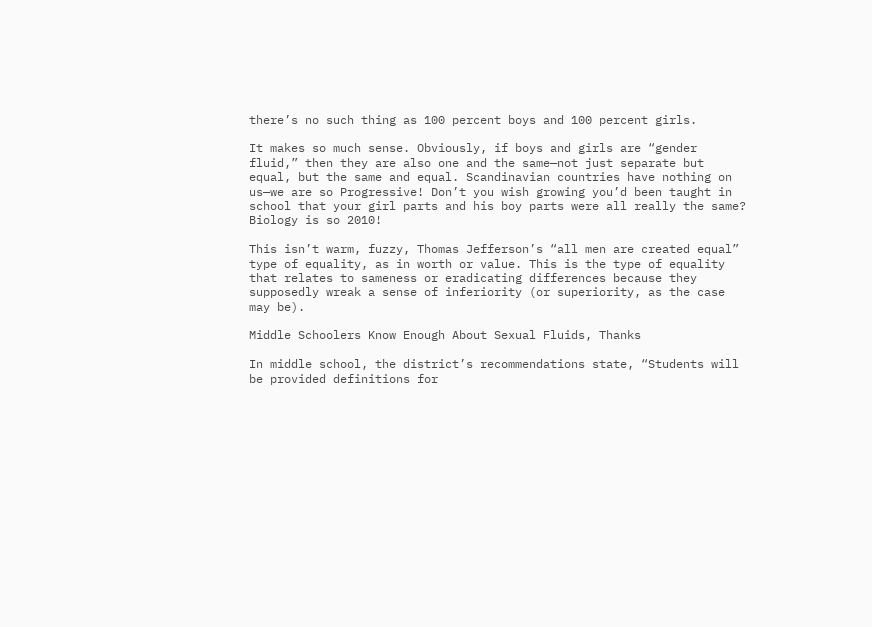there’s no such thing as 100 percent boys and 100 percent girls.

It makes so much sense. Obviously, if boys and girls are “gender fluid,” then they are also one and the same—not just separate but equal, but the same and equal. Scandinavian countries have nothing on us—we are so Progressive! Don’t you wish growing you’d been taught in school that your girl parts and his boy parts were all really the same? Biology is so 2010!

This isn’t warm, fuzzy, Thomas Jefferson’s “all men are created equal” type of equality, as in worth or value. This is the type of equality that relates to sameness or eradicating differences because they supposedly wreak a sense of inferiority (or superiority, as the case may be).

Middle Schoolers Know Enough About Sexual Fluids, Thanks

In middle school, the district’s recommendations state, “Students will be provided definitions for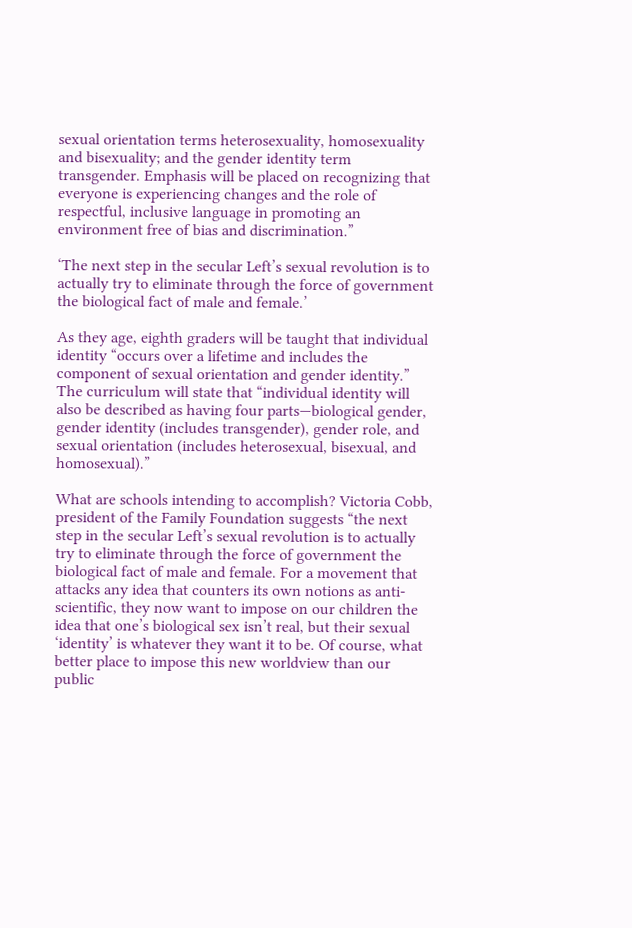sexual orientation terms heterosexuality, homosexuality and bisexuality; and the gender identity term transgender. Emphasis will be placed on recognizing that everyone is experiencing changes and the role of respectful, inclusive language in promoting an environment free of bias and discrimination.”

‘The next step in the secular Left’s sexual revolution is to actually try to eliminate through the force of government the biological fact of male and female.’

As they age, eighth graders will be taught that individual identity “occurs over a lifetime and includes the component of sexual orientation and gender identity.” The curriculum will state that “individual identity will also be described as having four parts—biological gender, gender identity (includes transgender), gender role, and sexual orientation (includes heterosexual, bisexual, and homosexual).”

What are schools intending to accomplish? Victoria Cobb, president of the Family Foundation suggests “the next step in the secular Left’s sexual revolution is to actually try to eliminate through the force of government the biological fact of male and female. For a movement that attacks any idea that counters its own notions as anti-scientific, they now want to impose on our children the idea that one’s biological sex isn’t real, but their sexual ‘identity’ is whatever they want it to be. Of course, what better place to impose this new worldview than our public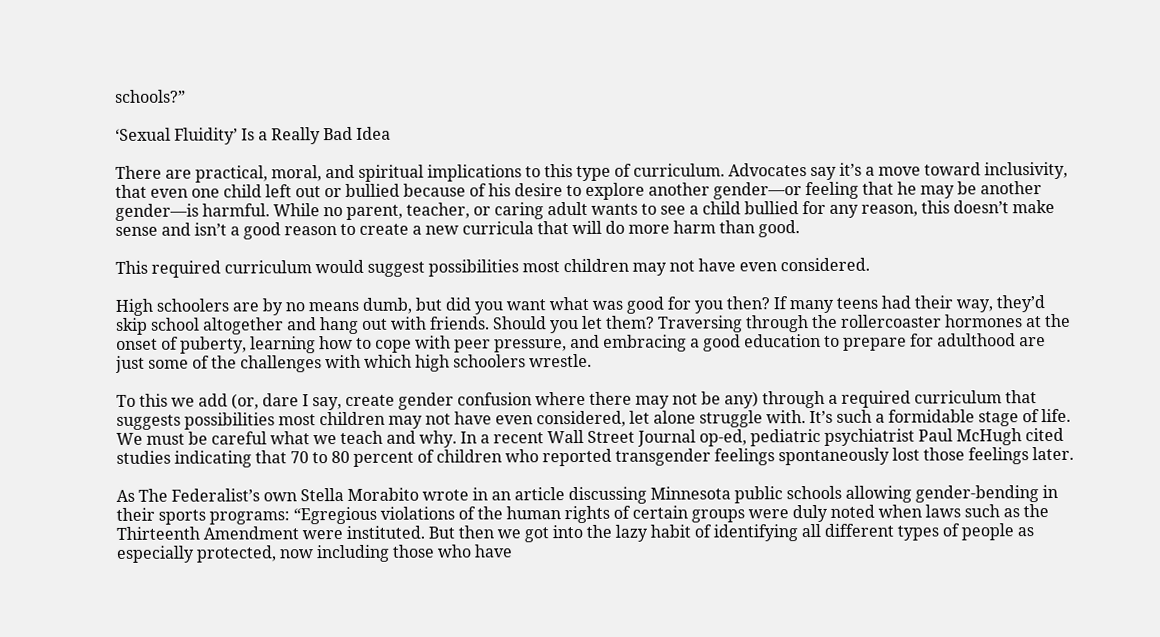schools?”

‘Sexual Fluidity’ Is a Really Bad Idea

There are practical, moral, and spiritual implications to this type of curriculum. Advocates say it’s a move toward inclusivity, that even one child left out or bullied because of his desire to explore another gender—or feeling that he may be another gender—is harmful. While no parent, teacher, or caring adult wants to see a child bullied for any reason, this doesn’t make sense and isn’t a good reason to create a new curricula that will do more harm than good.

This required curriculum would suggest possibilities most children may not have even considered.

High schoolers are by no means dumb, but did you want what was good for you then? If many teens had their way, they’d skip school altogether and hang out with friends. Should you let them? Traversing through the rollercoaster hormones at the onset of puberty, learning how to cope with peer pressure, and embracing a good education to prepare for adulthood are just some of the challenges with which high schoolers wrestle.

To this we add (or, dare I say, create gender confusion where there may not be any) through a required curriculum that suggests possibilities most children may not have even considered, let alone struggle with. It’s such a formidable stage of life. We must be careful what we teach and why. In a recent Wall Street Journal op-ed, pediatric psychiatrist Paul McHugh cited studies indicating that 70 to 80 percent of children who reported transgender feelings spontaneously lost those feelings later.

As The Federalist’s own Stella Morabito wrote in an article discussing Minnesota public schools allowing gender-bending in their sports programs: “Egregious violations of the human rights of certain groups were duly noted when laws such as the Thirteenth Amendment were instituted. But then we got into the lazy habit of identifying all different types of people as especially protected, now including those who have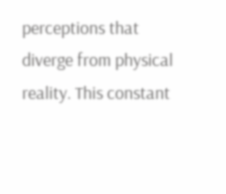perceptions that diverge from physical reality. This constant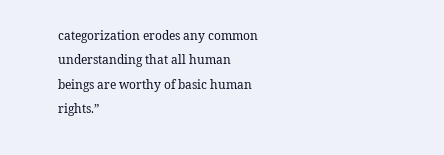categorization erodes any common understanding that all human beings are worthy of basic human rights.”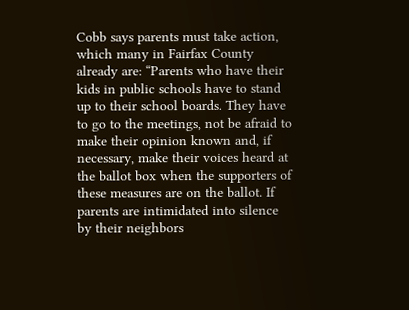Cobb says parents must take action, which many in Fairfax County already are: “Parents who have their kids in public schools have to stand up to their school boards. They have to go to the meetings, not be afraid to make their opinion known and, if necessary, make their voices heard at the ballot box when the supporters of these measures are on the ballot. If parents are intimidated into silence by their neighbors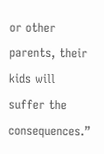or other parents, their kids will suffer the consequences.”